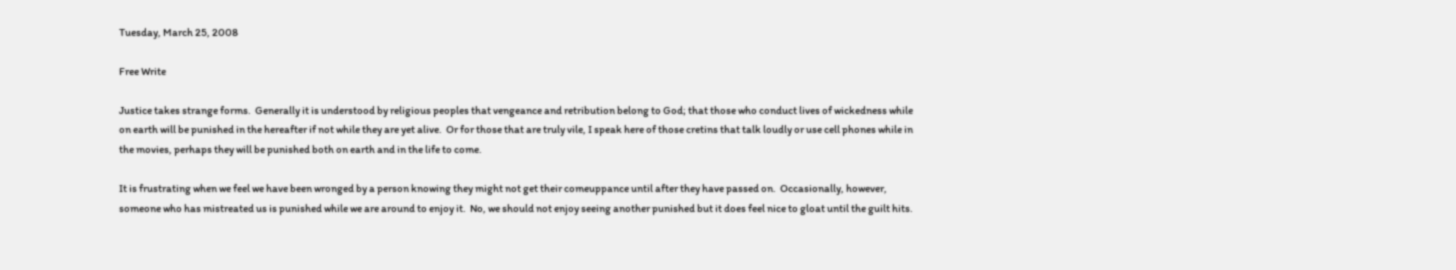Tuesday, March 25, 2008

Free Write

Justice takes strange forms.  Generally it is understood by religious peoples that vengeance and retribution belong to God; that those who conduct lives of wickedness while on earth will be punished in the hereafter if not while they are yet alive.  Or for those that are truly vile, I speak here of those cretins that talk loudly or use cell phones while in the movies, perhaps they will be punished both on earth and in the life to come.

It is frustrating when we feel we have been wronged by a person knowing they might not get their comeuppance until after they have passed on.  Occasionally, however, someone who has mistreated us is punished while we are around to enjoy it.  No, we should not enjoy seeing another punished but it does feel nice to gloat until the guilt hits.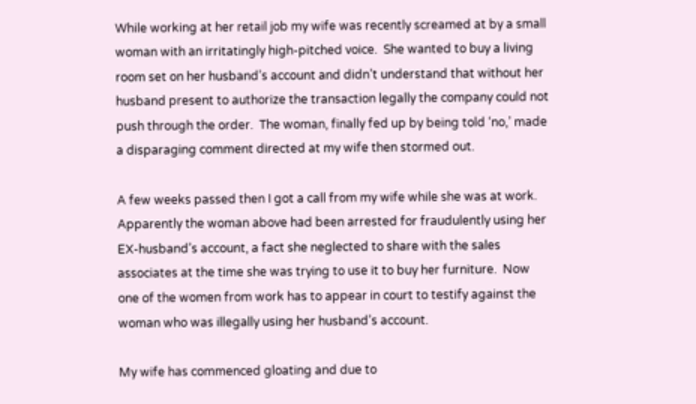While working at her retail job my wife was recently screamed at by a small woman with an irritatingly high-pitched voice.  She wanted to buy a living room set on her husband’s account and didn’t understand that without her husband present to authorize the transaction legally the company could not push through the order.  The woman, finally fed up by being told ‘no,’ made a disparaging comment directed at my wife then stormed out.

A few weeks passed then I got a call from my wife while she was at work.  Apparently the woman above had been arrested for fraudulently using her EX-husband’s account, a fact she neglected to share with the sales associates at the time she was trying to use it to buy her furniture.  Now one of the women from work has to appear in court to testify against the woman who was illegally using her husband’s account.

My wife has commenced gloating and due to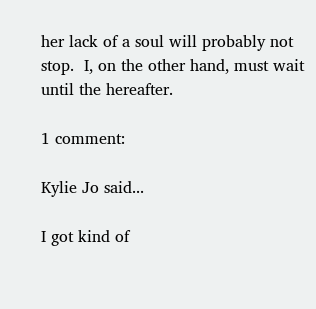her lack of a soul will probably not stop.  I, on the other hand, must wait until the hereafter.

1 comment:

Kylie Jo said...

I got kind of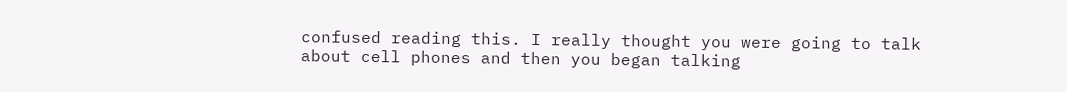confused reading this. I really thought you were going to talk about cell phones and then you began talking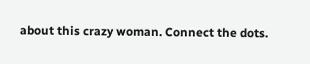about this crazy woman. Connect the dots.